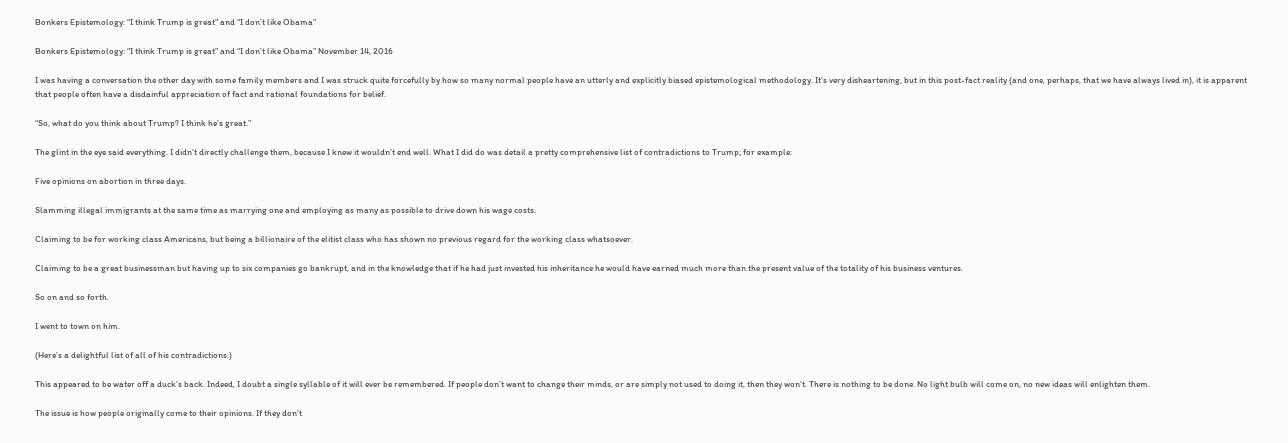Bonkers Epistemology: “I think Trump is great” and “I don’t like Obama”

Bonkers Epistemology: “I think Trump is great” and “I don’t like Obama” November 14, 2016

I was having a conversation the other day with some family members and I was struck quite forcefully by how so many normal people have an utterly and explicitly biased epistemological methodology. It’s very disheartening, but in this post-fact reality (and one, perhaps, that we have always lived in), it is apparent that people often have a disdainful appreciation of fact and rational foundations for belief.

“So, what do you think about Trump? I think he’s great.”

The glint in the eye said everything. I didn’t directly challenge them, because I knew it wouldn’t end well. What I did do was detail a pretty comprehensive list of contradictions to Trump; for example:

Five opinions on abortion in three days.

Slamming illegal immigrants at the same time as marrying one and employing as many as possible to drive down his wage costs.

Claiming to be for working class Americans, but being a billionaire of the elitist class who has shown no previous regard for the working class whatsoever.

Claiming to be a great businessman but having up to six companies go bankrupt, and in the knowledge that if he had just invested his inheritance he would have earned much more than the present value of the totality of his business ventures.

So on and so forth.

I went to town on him.

(Here’s a delightful list of all of his contradictions.)

This appeared to be water off a duck’s back. Indeed, I doubt a single syllable of it will ever be remembered. If people don’t want to change their minds, or are simply not used to doing it, then they won’t. There is nothing to be done. No light bulb will come on, no new ideas will enlighten them.

The issue is how people originally come to their opinions. If they don’t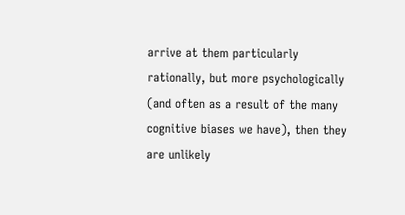arrive at them particularly rationally, but more psychologically (and often as a result of the many cognitive biases we have), then they are unlikely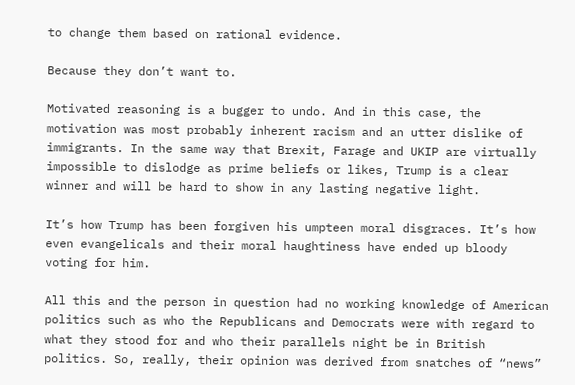to change them based on rational evidence.

Because they don’t want to.

Motivated reasoning is a bugger to undo. And in this case, the motivation was most probably inherent racism and an utter dislike of immigrants. In the same way that Brexit, Farage and UKIP are virtually impossible to dislodge as prime beliefs or likes, Trump is a clear winner and will be hard to show in any lasting negative light.

It’s how Trump has been forgiven his umpteen moral disgraces. It’s how even evangelicals and their moral haughtiness have ended up bloody voting for him.

All this and the person in question had no working knowledge of American politics such as who the Republicans and Democrats were with regard to what they stood for and who their parallels night be in British politics. So, really, their opinion was derived from snatches of “news”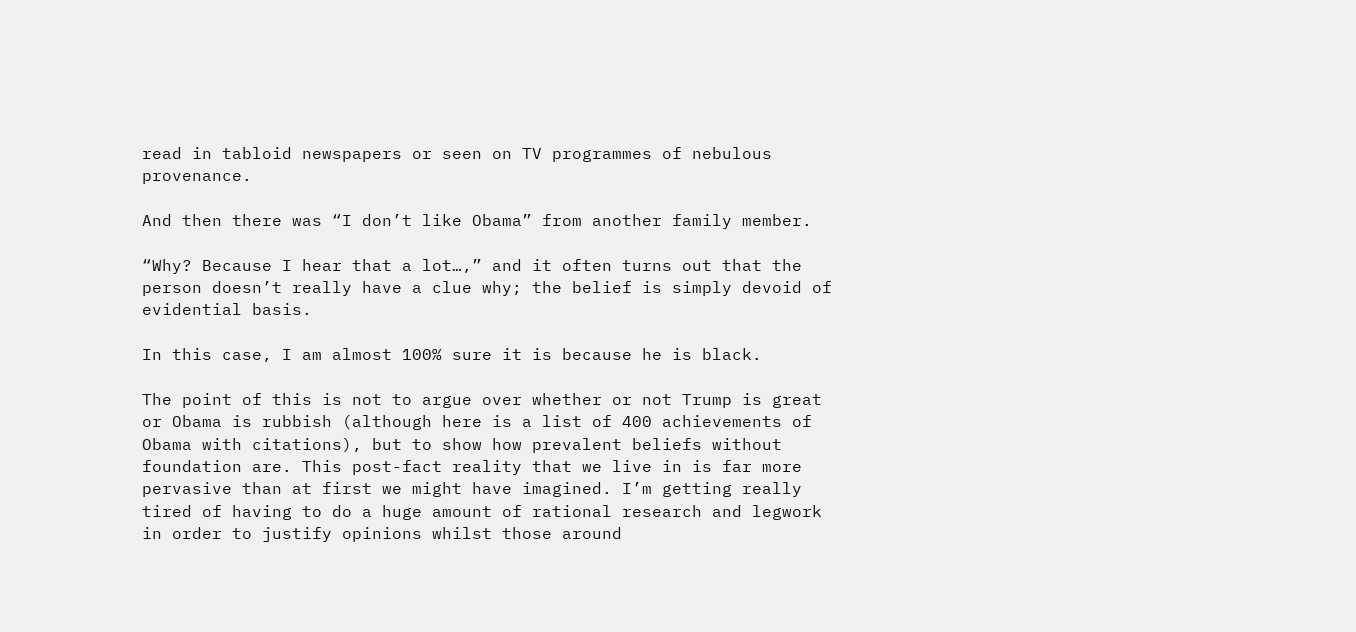read in tabloid newspapers or seen on TV programmes of nebulous provenance.

And then there was “I don’t like Obama” from another family member.

“Why? Because I hear that a lot…,” and it often turns out that the person doesn’t really have a clue why; the belief is simply devoid of evidential basis.

In this case, I am almost 100% sure it is because he is black.

The point of this is not to argue over whether or not Trump is great or Obama is rubbish (although here is a list of 400 achievements of Obama with citations), but to show how prevalent beliefs without foundation are. This post-fact reality that we live in is far more pervasive than at first we might have imagined. I’m getting really tired of having to do a huge amount of rational research and legwork in order to justify opinions whilst those around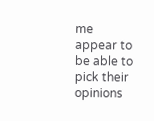me appear to be able to pick their opinions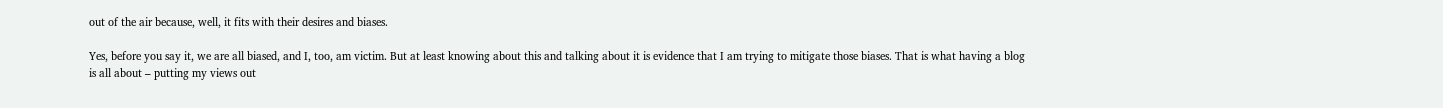out of the air because, well, it fits with their desires and biases.

Yes, before you say it, we are all biased, and I, too, am victim. But at least knowing about this and talking about it is evidence that I am trying to mitigate those biases. That is what having a blog is all about – putting my views out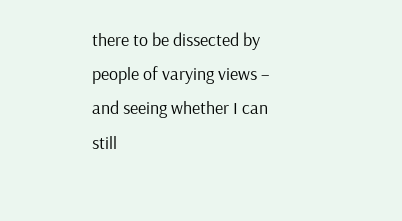there to be dissected by people of varying views – and seeing whether I can still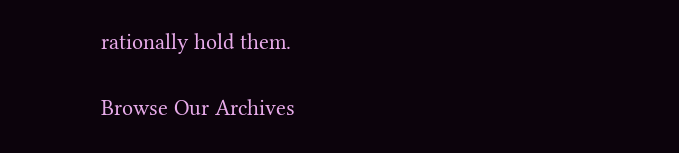rationally hold them.

Browse Our Archives